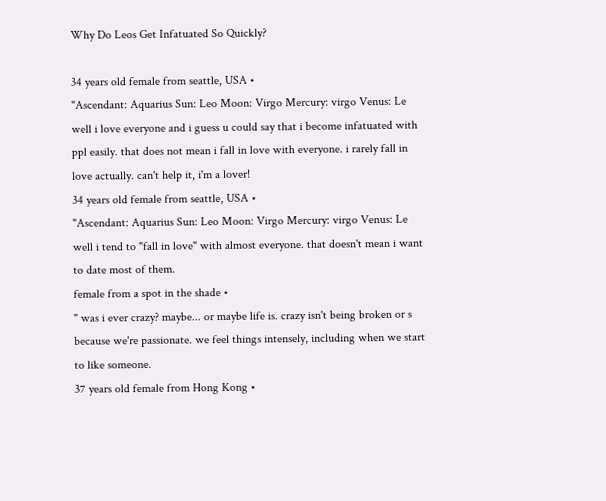Why Do Leos Get Infatuated So Quickly?

34 years old female from seattle, USA •
"Ascendant: Aquarius Sun: Leo Moon: Virgo Mercury: virgo Venus: Le
well i love everyone and i guess u could say that i become infatuated with ppl easily. that does not mean i fall in love with everyone. i rarely fall in love actually. can't help it, i'm a lover!
34 years old female from seattle, USA •
"Ascendant: Aquarius Sun: Leo Moon: Virgo Mercury: virgo Venus: Le
well i tend to "fall in love" with almost everyone. that doesn't mean i want to date most of them.
female from a spot in the shade •
" was i ever crazy? maybe... or maybe life is. crazy isn't being broken or s
because we're passionate. we feel things intensely, including when we start to like someone.
37 years old female from Hong Kong •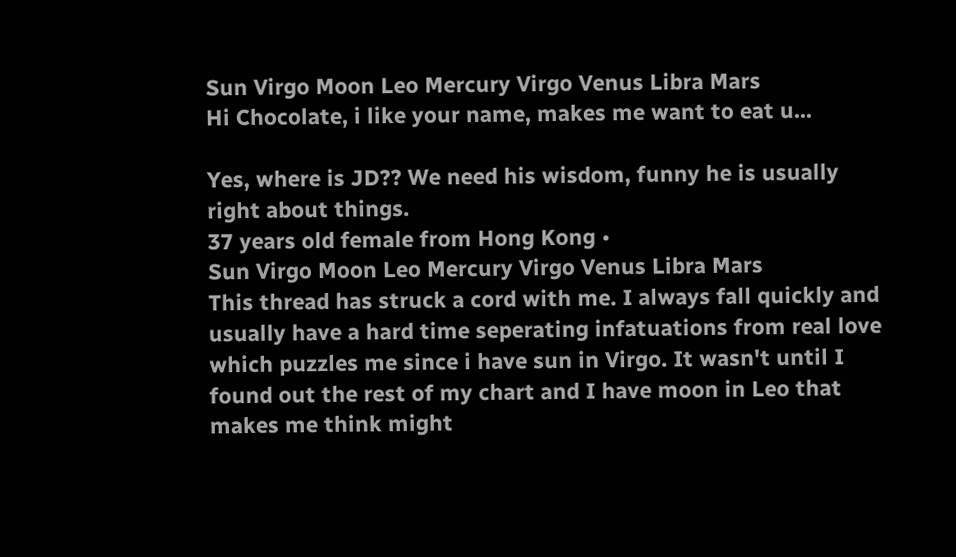Sun Virgo Moon Leo Mercury Virgo Venus Libra Mars
Hi Chocolate, i like your name, makes me want to eat u...

Yes, where is JD?? We need his wisdom, funny he is usually right about things.
37 years old female from Hong Kong •
Sun Virgo Moon Leo Mercury Virgo Venus Libra Mars
This thread has struck a cord with me. I always fall quickly and usually have a hard time seperating infatuations from real love which puzzles me since i have sun in Virgo. It wasn't until I found out the rest of my chart and I have moon in Leo that makes me think might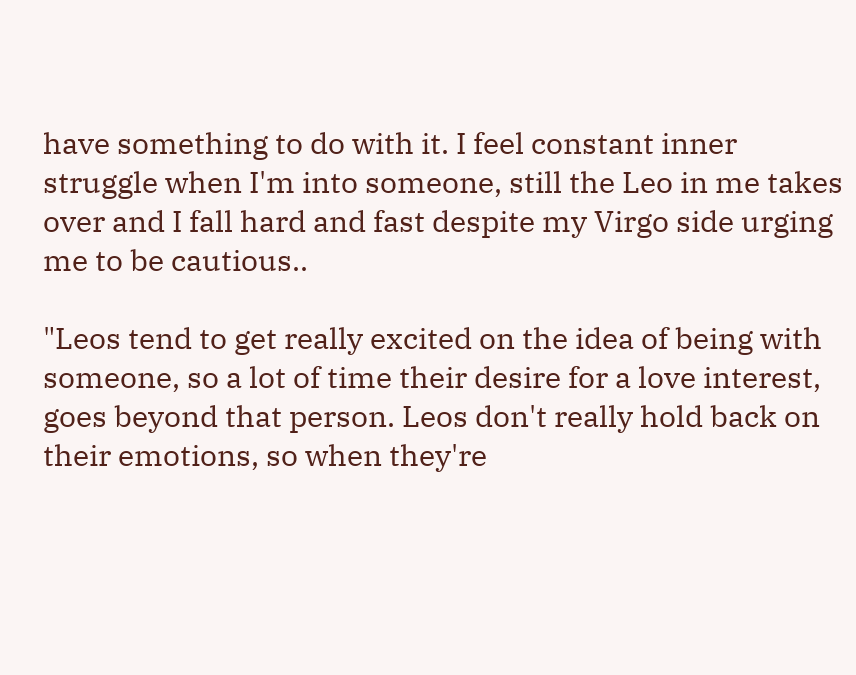have something to do with it. I feel constant inner struggle when I'm into someone, still the Leo in me takes over and I fall hard and fast despite my Virgo side urging me to be cautious..

"Leos tend to get really excited on the idea of being with someone, so a lot of time their desire for a love interest, goes beyond that person. Leos don't really hold back on their emotions, so when they're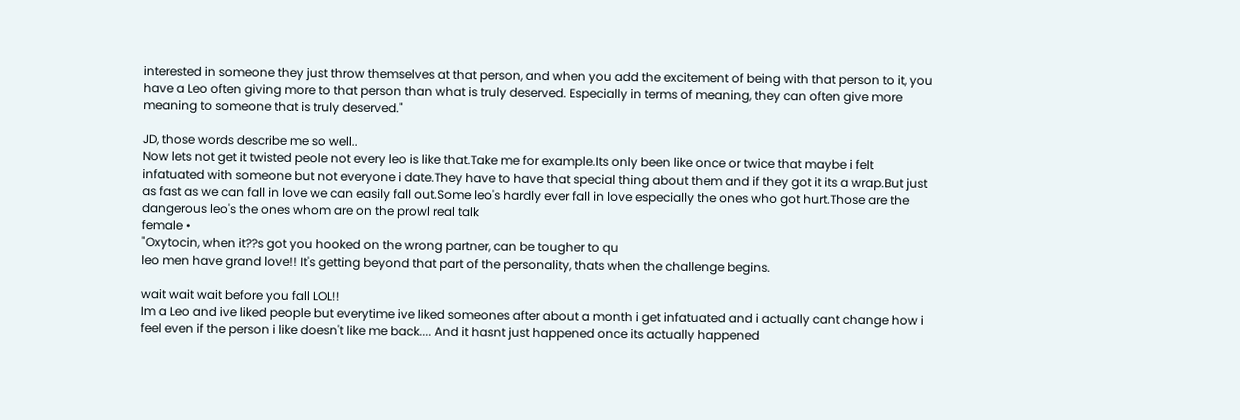interested in someone they just throw themselves at that person, and when you add the excitement of being with that person to it, you have a Leo often giving more to that person than what is truly deserved. Especially in terms of meaning, they can often give more meaning to someone that is truly deserved."

JD, those words describe me so well..
Now lets not get it twisted peole not every leo is like that.Take me for example.Its only been like once or twice that maybe i felt infatuated with someone but not everyone i date.They have to have that special thing about them and if they got it its a wrap.But just as fast as we can fall in love we can easily fall out.Some leo's hardly ever fall in love especially the ones who got hurt.Those are the dangerous leo's the ones whom are on the prowl real talk
female •
"Oxytocin, when it??s got you hooked on the wrong partner, can be tougher to qu
leo men have grand love!! It's getting beyond that part of the personality, thats when the challenge begins.

wait wait wait before you fall LOL!!
Im a Leo and ive liked people but everytime ive liked someones after about a month i get infatuated and i actually cant change how i feel even if the person i like doesn't like me back.... And it hasnt just happened once its actually happened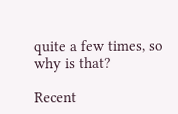quite a few times, so why is that?

Recent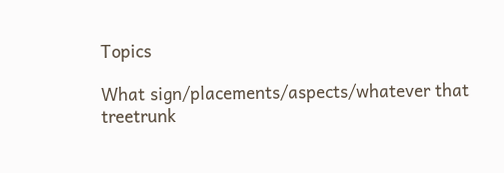Topics

What sign/placements/aspects/whatever that treetrunk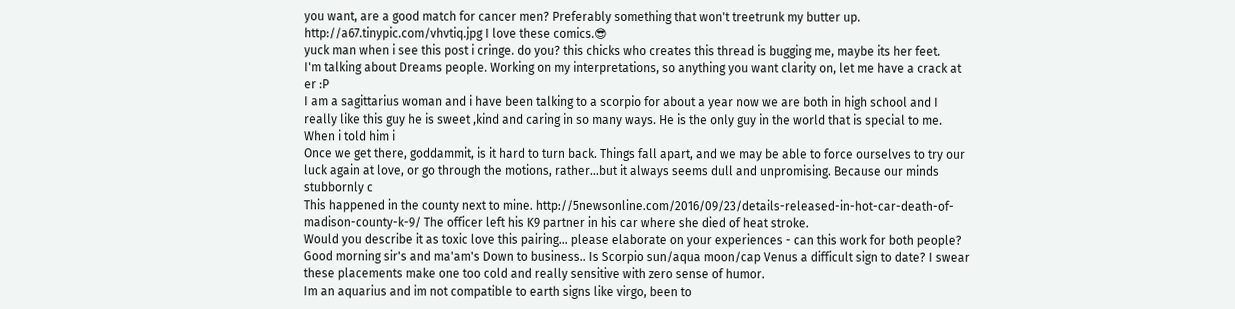you want, are a good match for cancer men? Preferably something that won't treetrunk my butter up. http://a67.tinypic.com/vhvtiq.jpg I love these comics.😎
yuck man when i see this post i cringe. do you? this chicks who creates this thread is bugging me, maybe its her feet.
I'm talking about Dreams people. Working on my interpretations, so anything you want clarity on, let me have a crack at er :P
I am a sagittarius woman and i have been talking to a scorpio for about a year now we are both in high school and I really like this guy he is sweet ,kind and caring in so many ways. He is the only guy in the world that is special to me. When i told him i
Once we get there, goddammit, is it hard to turn back. Things fall apart, and we may be able to force ourselves to try our luck again at love, or go through the motions, rather...but it always seems dull and unpromising. Because our minds stubbornly c
This happened in the county next to mine. http://5newsonline.com/2016/09/23/details-released-in-hot-car-death-of-madison-county-k-9/ The officer left his K9 partner in his car where she died of heat stroke.
Would you describe it as toxic love this pairing... please elaborate on your experiences - can this work for both people?
Good morning sir's and ma'am's Down to business.. Is Scorpio sun/aqua moon/cap Venus a difficult sign to date? I swear these placements make one too cold and really sensitive with zero sense of humor.
Im an aquarius and im not compatible to earth signs like virgo, been to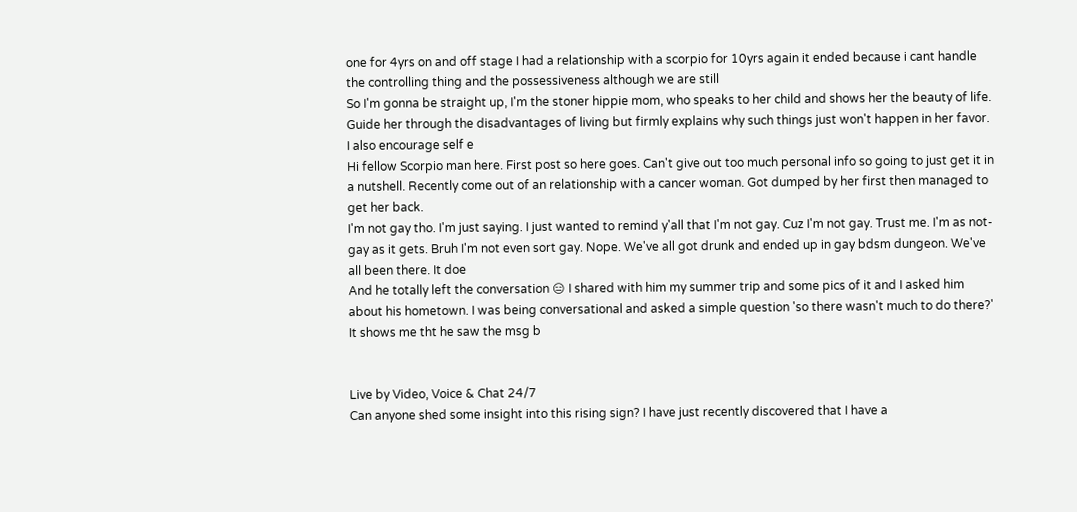one for 4yrs on and off stage I had a relationship with a scorpio for 10yrs again it ended because i cant handle the controlling thing and the possessiveness although we are still
So I'm gonna be straight up, I'm the stoner hippie mom, who speaks to her child and shows her the beauty of life. Guide her through the disadvantages of living but firmly explains why such things just won't happen in her favor. I also encourage self e
Hi fellow Scorpio man here. First post so here goes. Can't give out too much personal info so going to just get it in a nutshell. Recently come out of an relationship with a cancer woman. Got dumped by her first then managed to get her back.
I'm not gay tho. I'm just saying. I just wanted to remind y'all that I'm not gay. Cuz I'm not gay. Trust me. I'm as not-gay as it gets. Bruh I'm not even sort gay. Nope. We've all got drunk and ended up in gay bdsm dungeon. We've all been there. It doe
And he totally left the conversation 😑 I shared with him my summer trip and some pics of it and I asked him about his hometown. I was being conversational and asked a simple question 'so there wasn't much to do there?' It shows me tht he saw the msg b


Live by Video, Voice & Chat 24/7
Can anyone shed some insight into this rising sign? I have just recently discovered that I have a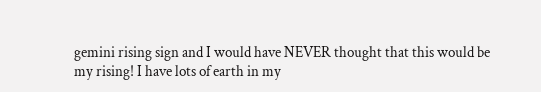gemini rising sign and I would have NEVER thought that this would be my rising! I have lots of earth in my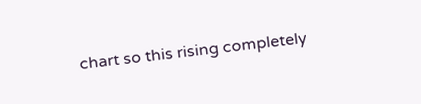chart so this rising completely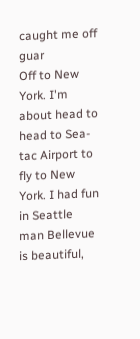caught me off guar
Off to New York. I'm about head to head to Sea-tac Airport to fly to New York. I had fun in Seattle man Bellevue is beautiful,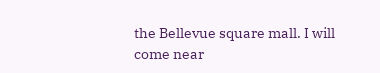the Bellevue square mall. I will come near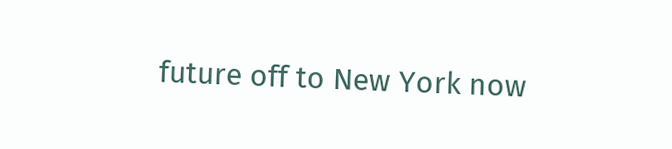future off to New York now